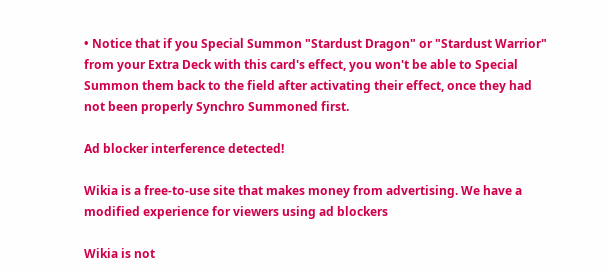• Notice that if you Special Summon "Stardust Dragon" or "Stardust Warrior" from your Extra Deck with this card's effect, you won't be able to Special Summon them back to the field after activating their effect, once they had not been properly Synchro Summoned first.

Ad blocker interference detected!

Wikia is a free-to-use site that makes money from advertising. We have a modified experience for viewers using ad blockers

Wikia is not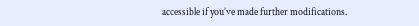accessible if you’ve made further modifications.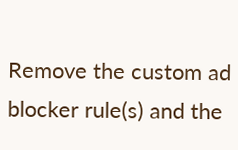Remove the custom ad blocker rule(s) and the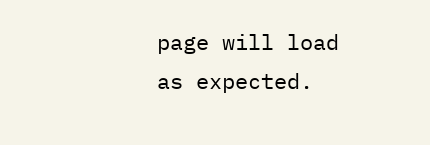page will load as expected.